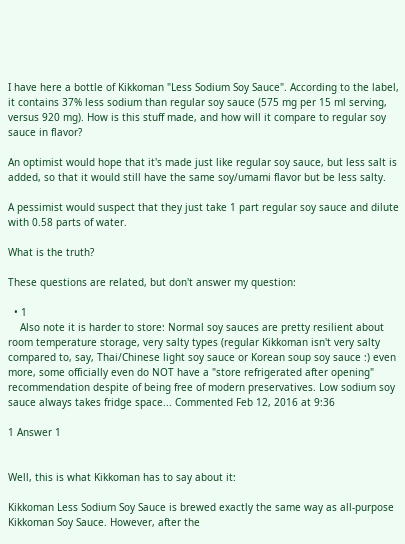I have here a bottle of Kikkoman "Less Sodium Soy Sauce". According to the label, it contains 37% less sodium than regular soy sauce (575 mg per 15 ml serving, versus 920 mg). How is this stuff made, and how will it compare to regular soy sauce in flavor?

An optimist would hope that it's made just like regular soy sauce, but less salt is added, so that it would still have the same soy/umami flavor but be less salty.

A pessimist would suspect that they just take 1 part regular soy sauce and dilute with 0.58 parts of water.

What is the truth?

These questions are related, but don't answer my question:

  • 1
    Also note it is harder to store: Normal soy sauces are pretty resilient about room temperature storage, very salty types (regular Kikkoman isn't very salty compared to, say, Thai/Chinese light soy sauce or Korean soup soy sauce :) even more, some officially even do NOT have a "store refrigerated after opening" recommendation despite of being free of modern preservatives. Low sodium soy sauce always takes fridge space... Commented Feb 12, 2016 at 9:36

1 Answer 1


Well, this is what Kikkoman has to say about it:

Kikkoman Less Sodium Soy Sauce is brewed exactly the same way as all-purpose Kikkoman Soy Sauce. However, after the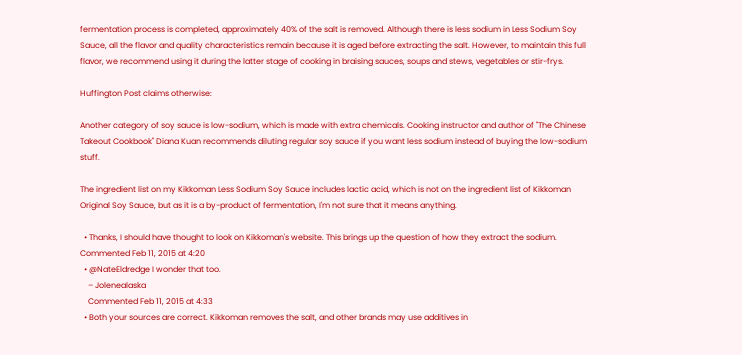fermentation process is completed, approximately 40% of the salt is removed. Although there is less sodium in Less Sodium Soy Sauce, all the flavor and quality characteristics remain because it is aged before extracting the salt. However, to maintain this full flavor, we recommend using it during the latter stage of cooking in braising sauces, soups and stews, vegetables or stir-frys.

Huffington Post claims otherwise:

Another category of soy sauce is low-sodium, which is made with extra chemicals. Cooking instructor and author of "The Chinese Takeout Cookbook" Diana Kuan recommends diluting regular soy sauce if you want less sodium instead of buying the low-sodium stuff.

The ingredient list on my Kikkoman Less Sodium Soy Sauce includes lactic acid, which is not on the ingredient list of Kikkoman Original Soy Sauce, but as it is a by-product of fermentation, I'm not sure that it means anything.

  • Thanks, I should have thought to look on Kikkoman's website. This brings up the question of how they extract the sodium. Commented Feb 11, 2015 at 4:20
  • @NateEldredge I wonder that too.
    – Jolenealaska
    Commented Feb 11, 2015 at 4:33
  • Both your sources are correct. Kikkoman removes the salt, and other brands may use additives in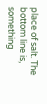place of salt. The bottom line is, something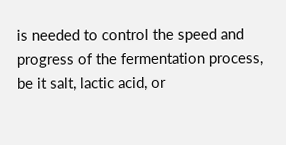is needed to control the speed and progress of the fermentation process, be it salt, lactic acid, or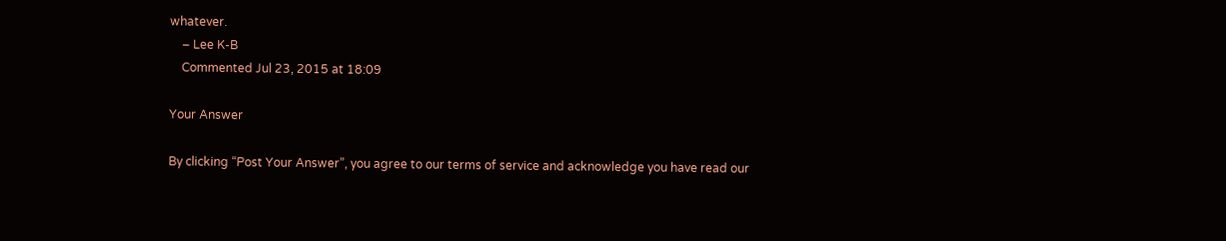whatever.
    – Lee K-B
    Commented Jul 23, 2015 at 18:09

Your Answer

By clicking “Post Your Answer”, you agree to our terms of service and acknowledge you have read our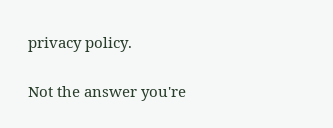privacy policy.

Not the answer you're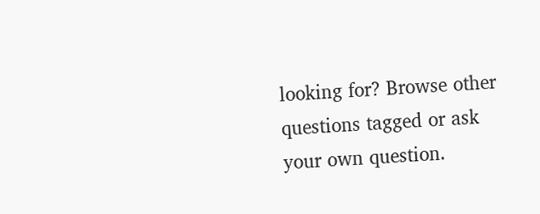looking for? Browse other questions tagged or ask your own question.